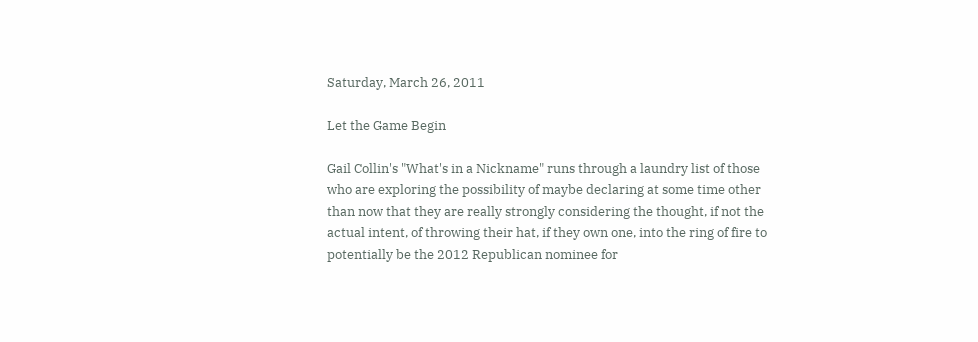Saturday, March 26, 2011

Let the Game Begin

Gail Collin's "What's in a Nickname" runs through a laundry list of those who are exploring the possibility of maybe declaring at some time other than now that they are really strongly considering the thought, if not the actual intent, of throwing their hat, if they own one, into the ring of fire to potentially be the 2012 Republican nominee for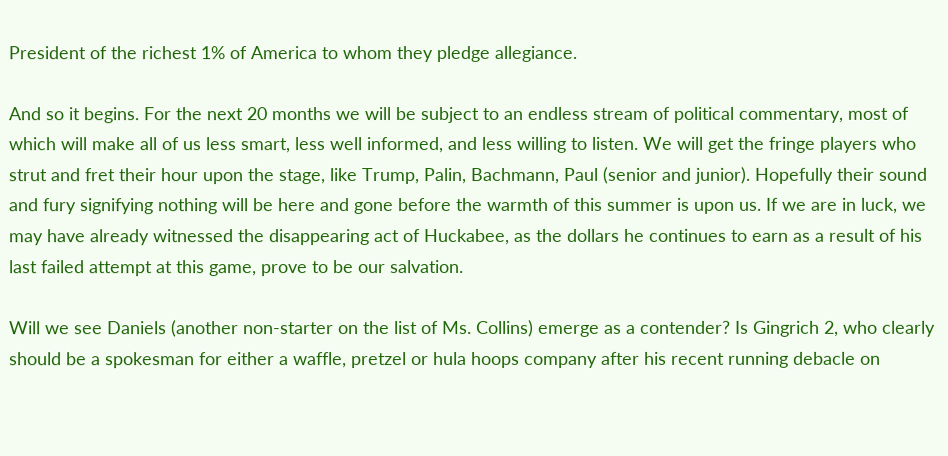President of the richest 1% of America to whom they pledge allegiance.

And so it begins. For the next 20 months we will be subject to an endless stream of political commentary, most of which will make all of us less smart, less well informed, and less willing to listen. We will get the fringe players who strut and fret their hour upon the stage, like Trump, Palin, Bachmann, Paul (senior and junior). Hopefully their sound and fury signifying nothing will be here and gone before the warmth of this summer is upon us. If we are in luck, we may have already witnessed the disappearing act of Huckabee, as the dollars he continues to earn as a result of his last failed attempt at this game, prove to be our salvation.

Will we see Daniels (another non-starter on the list of Ms. Collins) emerge as a contender? Is Gingrich 2, who clearly should be a spokesman for either a waffle, pretzel or hula hoops company after his recent running debacle on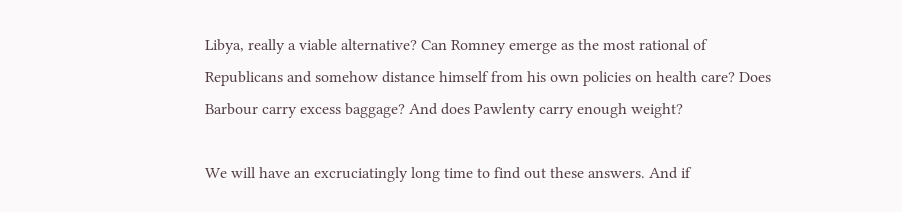Libya, really a viable alternative? Can Romney emerge as the most rational of Republicans and somehow distance himself from his own policies on health care? Does Barbour carry excess baggage? And does Pawlenty carry enough weight?

We will have an excruciatingly long time to find out these answers. And if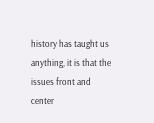history has taught us anything, it is that the issues front and center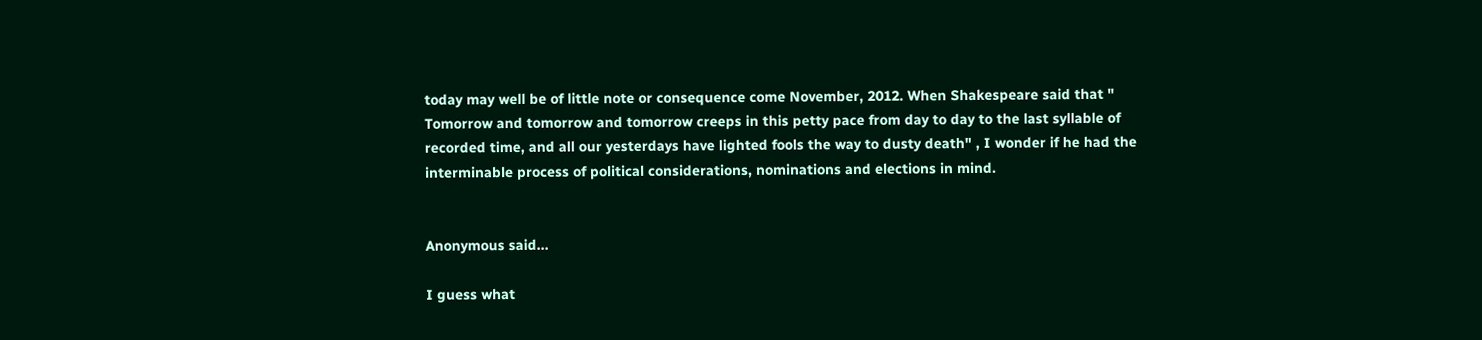today may well be of little note or consequence come November, 2012. When Shakespeare said that " Tomorrow and tomorrow and tomorrow creeps in this petty pace from day to day to the last syllable of recorded time, and all our yesterdays have lighted fools the way to dusty death" , I wonder if he had the interminable process of political considerations, nominations and elections in mind.


Anonymous said...

I guess what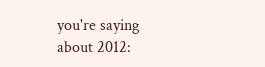you're saying about 2012: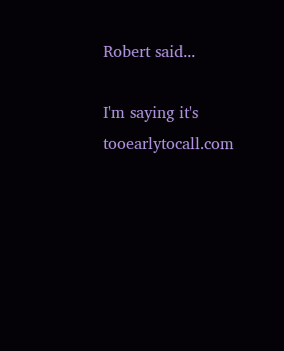Robert said...

I'm saying it's tooearlytocall.com